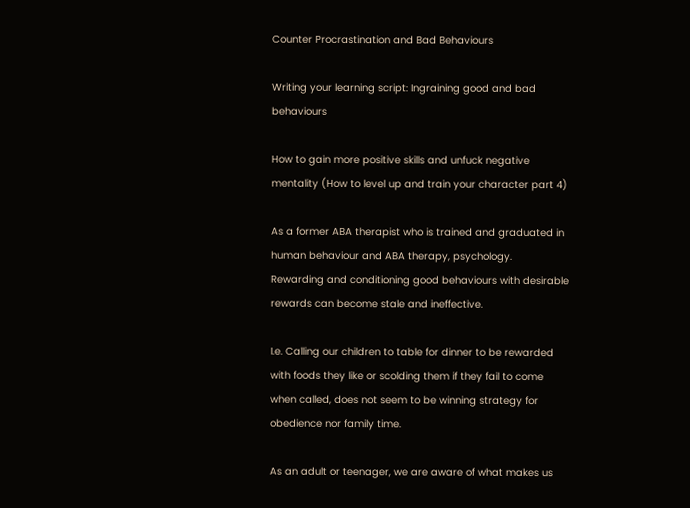Counter Procrastination and Bad Behaviours

Writing your learning script: Ingraining good and bad behaviours

How to gain more positive skills and unfuck negative mentality (How to level up and train your character part 4)

As a former ABA therapist who is trained and graduated in human behaviour and ABA therapy, psychology.
Rewarding and conditioning good behaviours with desirable rewards can become stale and ineffective.

I.e. Calling our children to table for dinner to be rewarded with foods they like or scolding them if they fail to come when called, does not seem to be winning strategy for obedience nor family time.

As an adult or teenager, we are aware of what makes us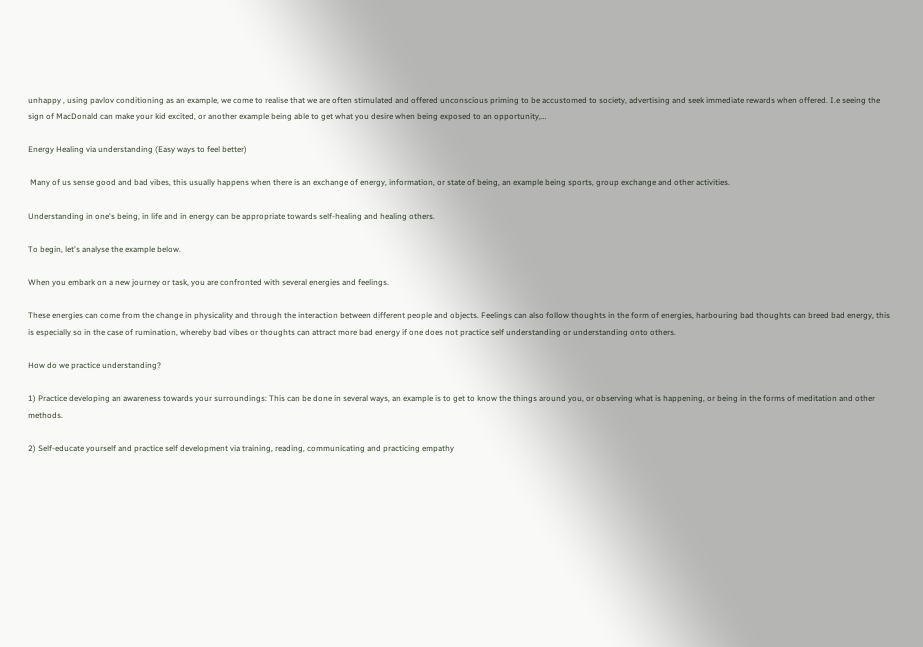unhappy , using pavlov conditioning as an example, we come to realise that we are often stimulated and offered unconscious priming to be accustomed to society, advertising and seek immediate rewards when offered. I.e seeing the sign of MacDonald can make your kid excited, or another example being able to get what you desire when being exposed to an opportunity,…

Energy Healing via understanding (Easy ways to feel better)

 Many of us sense good and bad vibes, this usually happens when there is an exchange of energy, information, or state of being, an example being sports, group exchange and other activities.

Understanding in one's being, in life and in energy can be appropriate towards self-healing and healing others.

To begin, let's analyse the example below.

When you embark on a new journey or task, you are confronted with several energies and feelings.

These energies can come from the change in physicality and through the interaction between different people and objects. Feelings can also follow thoughts in the form of energies, harbouring bad thoughts can breed bad energy, this is especially so in the case of rumination, whereby bad vibes or thoughts can attract more bad energy if one does not practice self understanding or understanding onto others.

How do we practice understanding?

1) Practice developing an awareness towards your surroundings: This can be done in several ways, an example is to get to know the things around you, or observing what is happening, or being in the forms of meditation and other methods.

2) Self-educate yourself and practice self development via training, reading, communicating and practicing empathy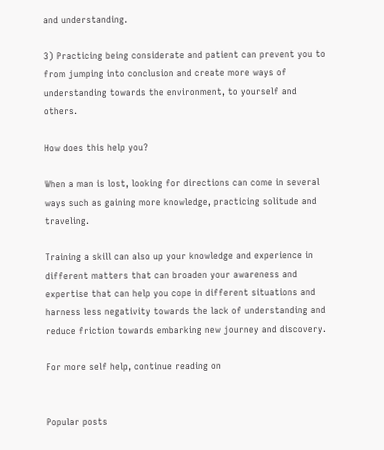and understanding.

3) Practicing being considerate and patient can prevent you to from jumping into conclusion and create more ways of understanding towards the environment, to yourself and others.

How does this help you?

When a man is lost, looking for directions can come in several ways such as gaining more knowledge, practicing solitude and traveling.

Training a skill can also up your knowledge and experience in different matters that can broaden your awareness and expertise that can help you cope in different situations and harness less negativity towards the lack of understanding and reduce friction towards embarking new journey and discovery.

For more self help, continue reading on


Popular posts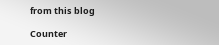from this blog

Counter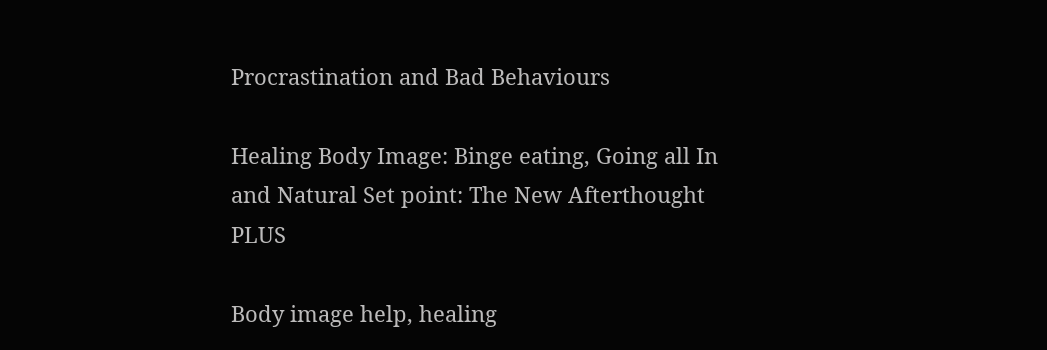Procrastination and Bad Behaviours

Healing Body Image: Binge eating, Going all In and Natural Set point: The New Afterthought PLUS

Body image help, healing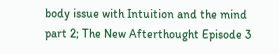body issue with Intuition and the mind part 2; The New Afterthought Episode 3